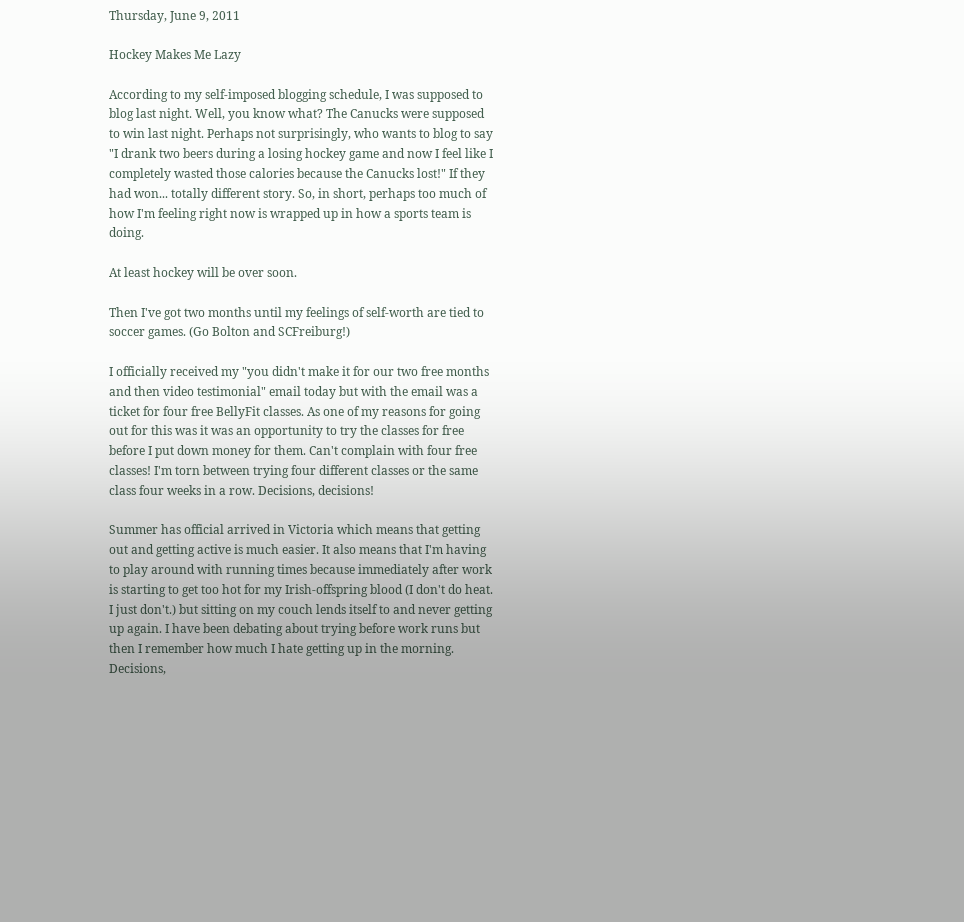Thursday, June 9, 2011

Hockey Makes Me Lazy

According to my self-imposed blogging schedule, I was supposed to blog last night. Well, you know what? The Canucks were supposed to win last night. Perhaps not surprisingly, who wants to blog to say "I drank two beers during a losing hockey game and now I feel like I completely wasted those calories because the Canucks lost!" If they had won... totally different story. So, in short, perhaps too much of how I'm feeling right now is wrapped up in how a sports team is doing.

At least hockey will be over soon.

Then I've got two months until my feelings of self-worth are tied to soccer games. (Go Bolton and SCFreiburg!)

I officially received my "you didn't make it for our two free months and then video testimonial" email today but with the email was a ticket for four free BellyFit classes. As one of my reasons for going out for this was it was an opportunity to try the classes for free before I put down money for them. Can't complain with four free classes! I'm torn between trying four different classes or the same class four weeks in a row. Decisions, decisions!

Summer has official arrived in Victoria which means that getting out and getting active is much easier. It also means that I'm having to play around with running times because immediately after work is starting to get too hot for my Irish-offspring blood (I don't do heat. I just don't.) but sitting on my couch lends itself to and never getting up again. I have been debating about trying before work runs but then I remember how much I hate getting up in the morning. Decisions,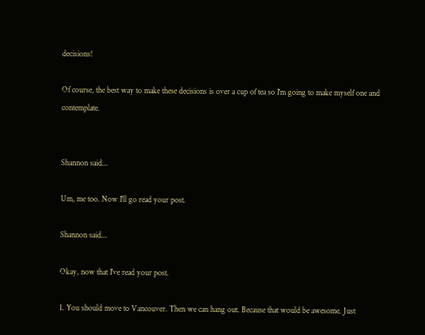decisions!

Of course, the best way to make these decisions is over a cup of tea so I'm going to make myself one and contemplate.


Shannon said...

Um, me too. Now I'll go read your post.

Shannon said...

Okay, now that I've read your post.

1. You should move to Vancouver. Then we can hang out. Because that would be awesome. Just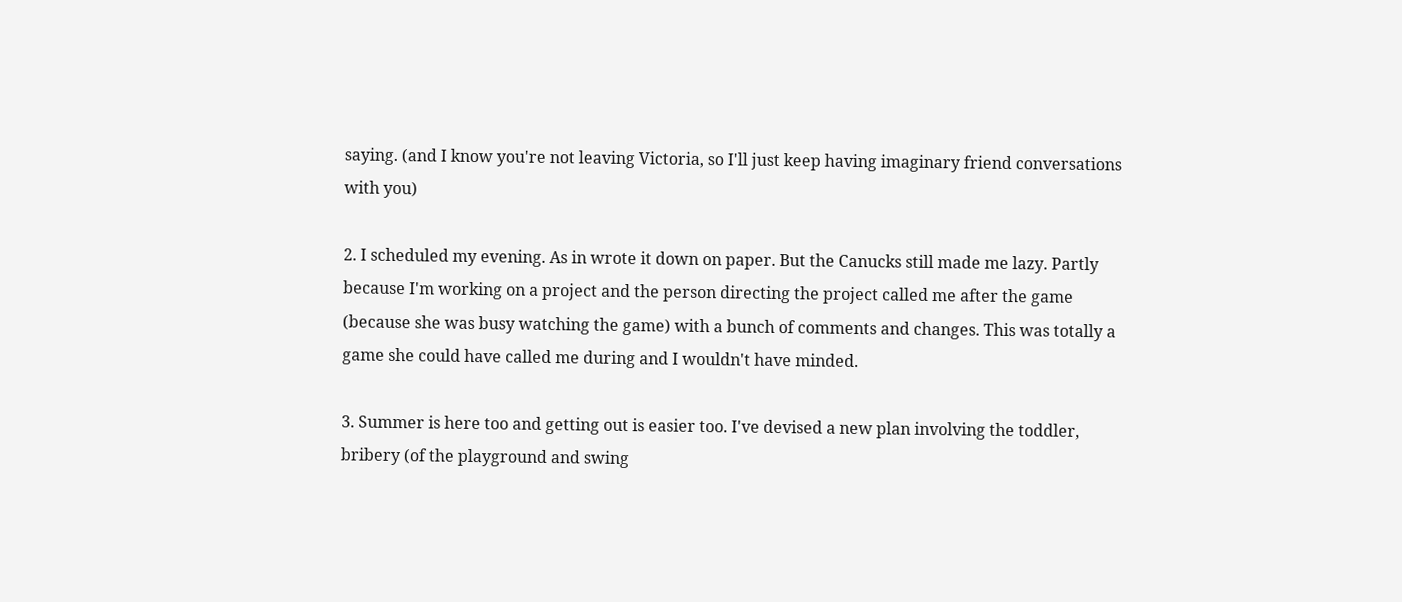saying. (and I know you're not leaving Victoria, so I'll just keep having imaginary friend conversations with you)

2. I scheduled my evening. As in wrote it down on paper. But the Canucks still made me lazy. Partly because I'm working on a project and the person directing the project called me after the game (because she was busy watching the game) with a bunch of comments and changes. This was totally a game she could have called me during and I wouldn't have minded.

3. Summer is here too and getting out is easier too. I've devised a new plan involving the toddler, bribery (of the playground and swing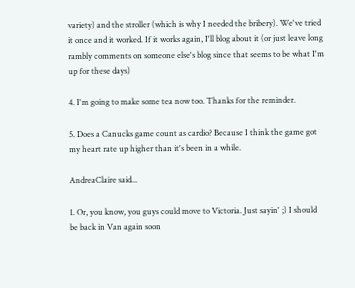variety) and the stroller (which is why I needed the bribery). We've tried it once and it worked. If it works again, I'll blog about it (or just leave long rambly comments on someone else's blog since that seems to be what I'm up for these days)

4. I'm going to make some tea now too. Thanks for the reminder.

5. Does a Canucks game count as cardio? Because I think the game got my heart rate up higher than it's been in a while.

AndreaClaire said...

1. Or, you know, you guys could move to Victoria. Just sayin' ;) I should be back in Van again soon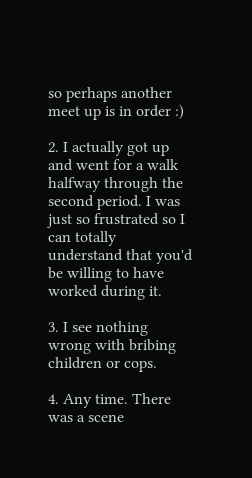so perhaps another meet up is in order :)

2. I actually got up and went for a walk halfway through the second period. I was just so frustrated so I can totally understand that you'd be willing to have worked during it.

3. I see nothing wrong with bribing children or cops.

4. Any time. There was a scene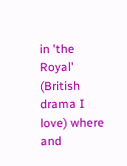in 'the Royal' (British drama I love) where and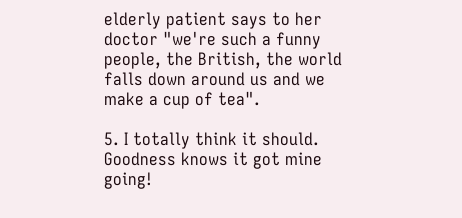elderly patient says to her doctor "we're such a funny people, the British, the world falls down around us and we make a cup of tea".

5. I totally think it should. Goodness knows it got mine going!